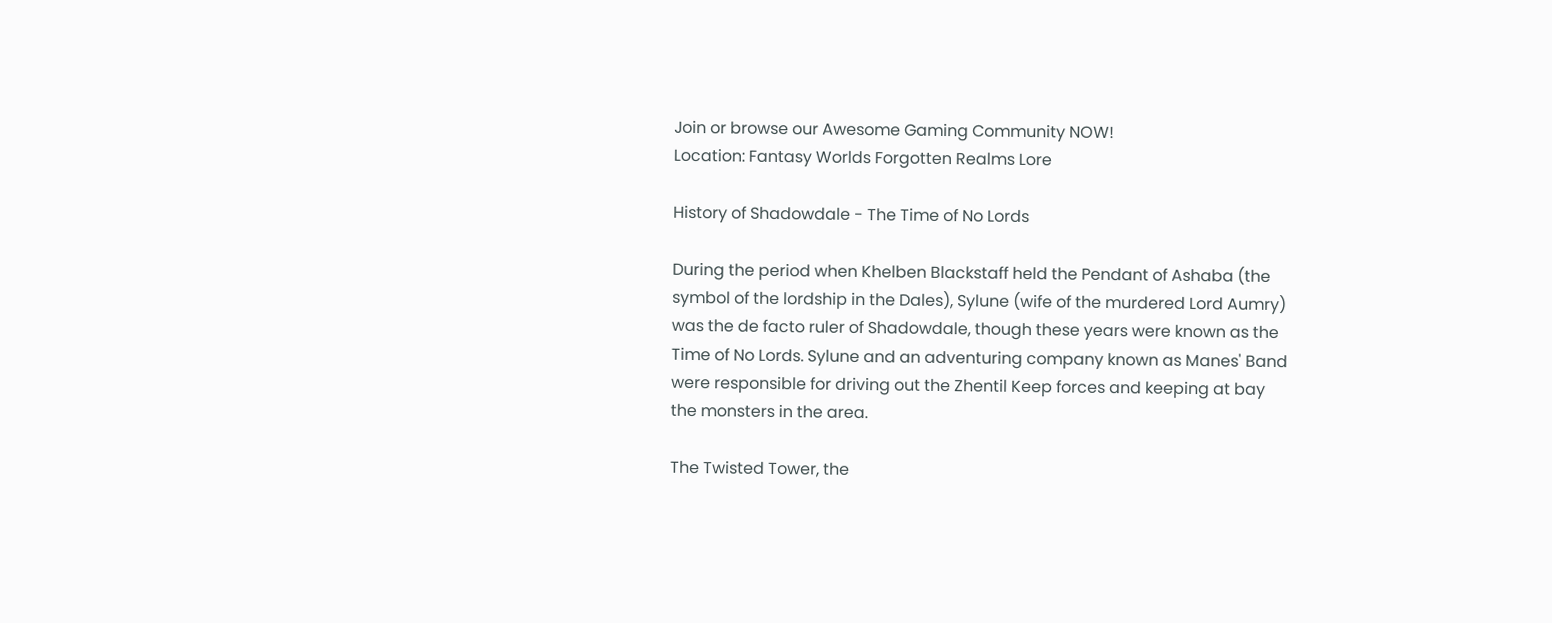Join or browse our Awesome Gaming Community NOW!
Location: Fantasy Worlds Forgotten Realms Lore

History of Shadowdale - The Time of No Lords

During the period when Khelben Blackstaff held the Pendant of Ashaba (the symbol of the lordship in the Dales), Sylune (wife of the murdered Lord Aumry) was the de facto ruler of Shadowdale, though these years were known as the Time of No Lords. Sylune and an adventuring company known as Manes' Band were responsible for driving out the Zhentil Keep forces and keeping at bay the monsters in the area.

The Twisted Tower, the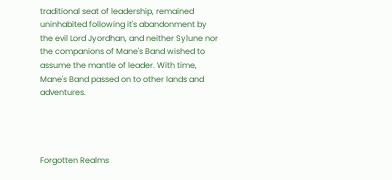traditional seat of leadership, remained uninhabited following it's abandonment by the evil Lord Jyordhan, and neither Sylune nor the companions of Mane's Band wished to assume the mantle of leader. With time, Mane's Band passed on to other lands and adventures.




Forgotten Realms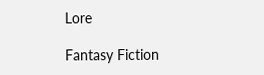Lore

Fantasy Fiction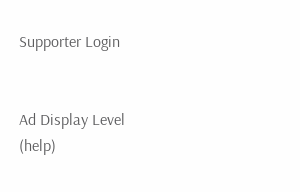Supporter Login


Ad Display Level (help)